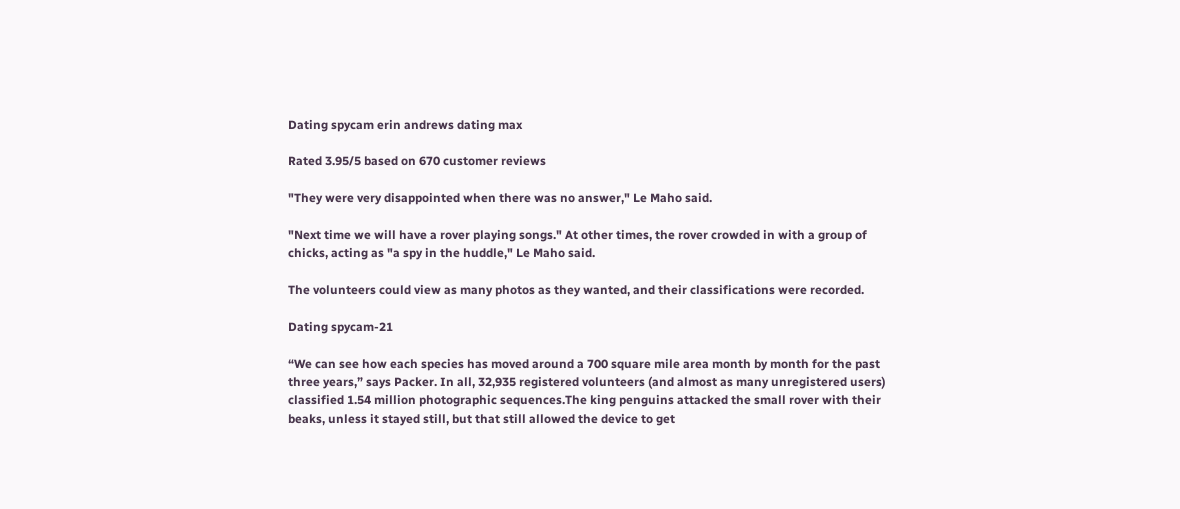Dating spycam erin andrews dating max

Rated 3.95/5 based on 670 customer reviews

"They were very disappointed when there was no answer," Le Maho said.

"Next time we will have a rover playing songs." At other times, the rover crowded in with a group of chicks, acting as "a spy in the huddle," Le Maho said.

The volunteers could view as many photos as they wanted, and their classifications were recorded.

Dating spycam-21

“We can see how each species has moved around a 700 square mile area month by month for the past three years,” says Packer. In all, 32,935 registered volunteers (and almost as many unregistered users) classified 1.54 million photographic sequences.The king penguins attacked the small rover with their beaks, unless it stayed still, but that still allowed the device to get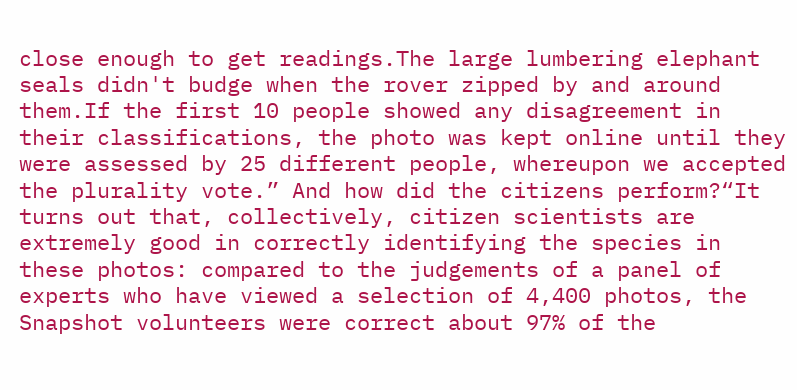close enough to get readings.The large lumbering elephant seals didn't budge when the rover zipped by and around them.If the first 10 people showed any disagreement in their classifications, the photo was kept online until they were assessed by 25 different people, whereupon we accepted the plurality vote.” And how did the citizens perform?“It turns out that, collectively, citizen scientists are extremely good in correctly identifying the species in these photos: compared to the judgements of a panel of experts who have viewed a selection of 4,400 photos, the Snapshot volunteers were correct about 97% of the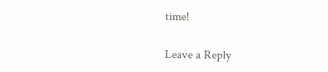time!

Leave a Reply